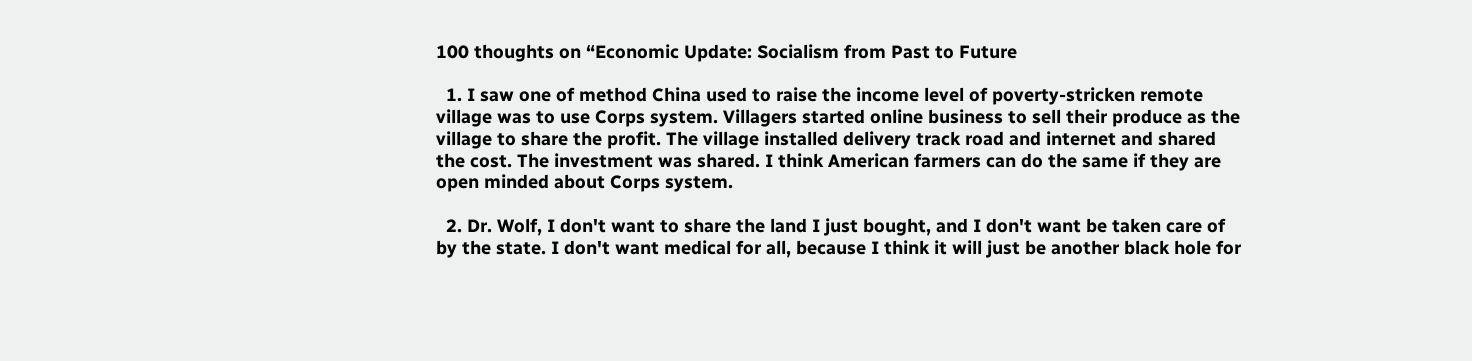100 thoughts on “Economic Update: Socialism from Past to Future

  1. I saw one of method China used to raise the income level of poverty-stricken remote village was to use Corps system. Villagers started online business to sell their produce as the village to share the profit. The village installed delivery track road and internet and shared the cost. The investment was shared. I think American farmers can do the same if they are open minded about Corps system.

  2. Dr. Wolf, I don't want to share the land I just bought, and I don't want be taken care of by the state. I don't want medical for all, because I think it will just be another black hole for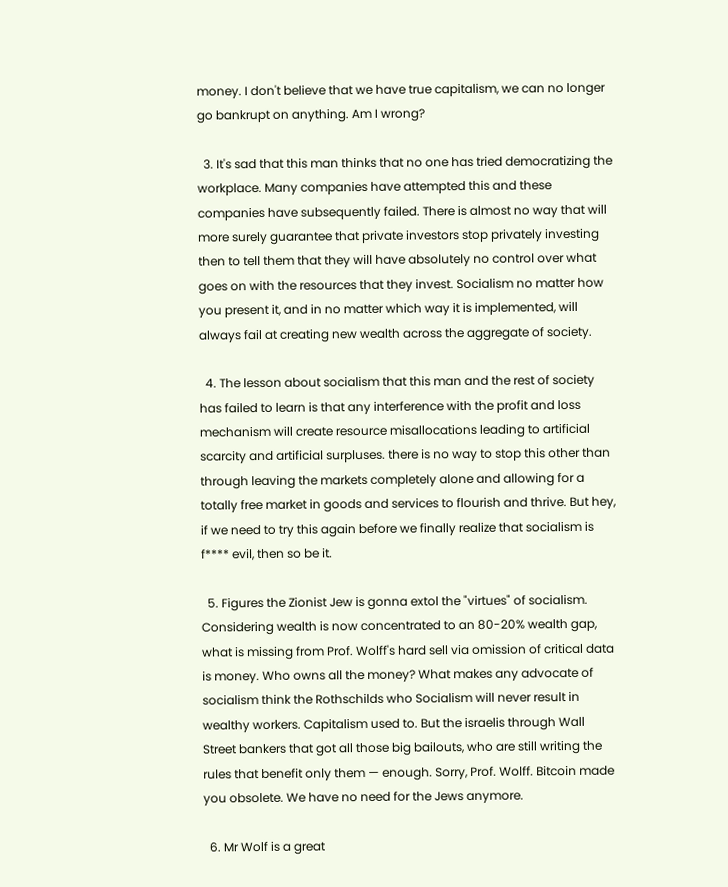money. I don't believe that we have true capitalism, we can no longer go bankrupt on anything. Am I wrong?

  3. It's sad that this man thinks that no one has tried democratizing the workplace. Many companies have attempted this and these companies have subsequently failed. There is almost no way that will more surely guarantee that private investors stop privately investing then to tell them that they will have absolutely no control over what goes on with the resources that they invest. Socialism no matter how you present it, and in no matter which way it is implemented, will always fail at creating new wealth across the aggregate of society.

  4. The lesson about socialism that this man and the rest of society has failed to learn is that any interference with the profit and loss mechanism will create resource misallocations leading to artificial scarcity and artificial surpluses. there is no way to stop this other than through leaving the markets completely alone and allowing for a totally free market in goods and services to flourish and thrive. But hey, if we need to try this again before we finally realize that socialism is f**** evil, then so be it.

  5. Figures the Zionist Jew is gonna extol the "virtues" of socialism. Considering wealth is now concentrated to an 80-20% wealth gap, what is missing from Prof. Wolff's hard sell via omission of critical data is money. Who owns all the money? What makes any advocate of socialism think the Rothschilds who Socialism will never result in wealthy workers. Capitalism used to. But the israelis through Wall Street bankers that got all those big bailouts, who are still writing the rules that benefit only them — enough. Sorry, Prof. Wolff. Bitcoin made you obsolete. We have no need for the Jews anymore.

  6. Mr Wolf is a great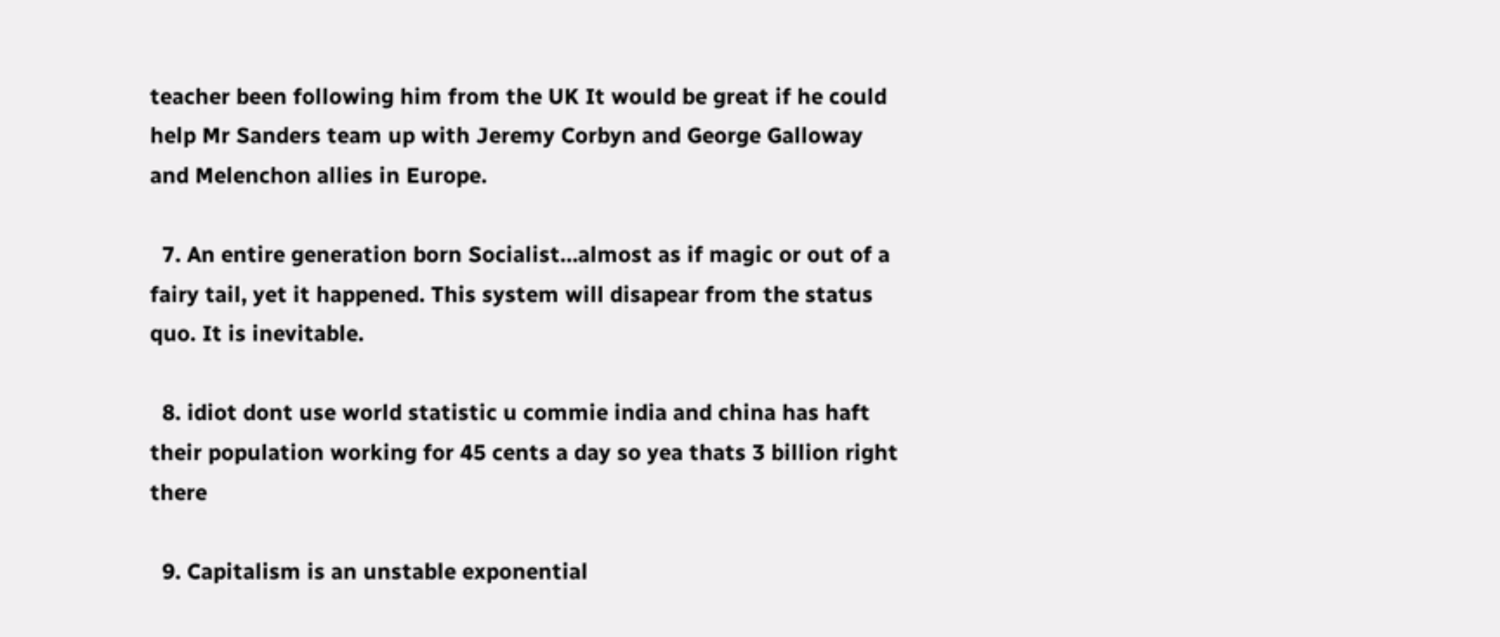teacher been following him from the UK It would be great if he could help Mr Sanders team up with Jeremy Corbyn and George Galloway and Melenchon allies in Europe.

  7. An entire generation born Socialist…almost as if magic or out of a fairy tail, yet it happened. This system will disapear from the status quo. It is inevitable.

  8. idiot dont use world statistic u commie india and china has haft their population working for 45 cents a day so yea thats 3 billion right there

  9. Capitalism is an unstable exponential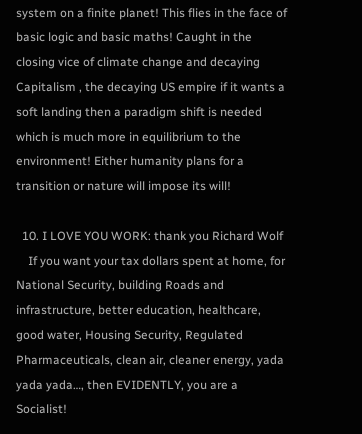system on a finite planet! This flies in the face of basic logic and basic maths! Caught in the closing vice of climate change and decaying Capitalism , the decaying US empire if it wants a soft landing then a paradigm shift is needed which is much more in equilibrium to the environment! Either humanity plans for a transition or nature will impose its will!

  10. I LOVE YOU WORK: thank you Richard Wolf
    If you want your tax dollars spent at home, for National Security, building Roads and infrastructure, better education, healthcare, good water, Housing Security, Regulated Pharmaceuticals, clean air, cleaner energy, yada yada yada…, then EVIDENTLY, you are a Socialist!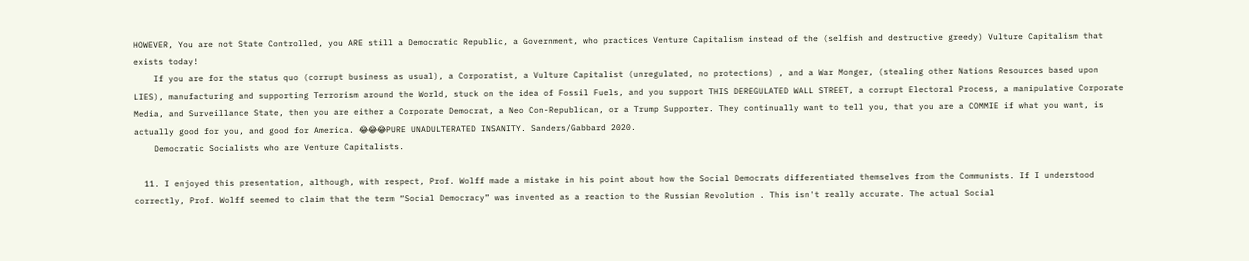HOWEVER, You are not State Controlled, you ARE still a Democratic Republic, a Government, who practices Venture Capitalism instead of the (selfish and destructive greedy) Vulture Capitalism that exists today!
    If you are for the status quo (corrupt business as usual), a Corporatist, a Vulture Capitalist (unregulated, no protections) , and a War Monger, (stealing other Nations Resources based upon LIES), manufacturing and supporting Terrorism around the World, stuck on the idea of Fossil Fuels, and you support THIS DEREGULATED WALL STREET, a corrupt Electoral Process, a manipulative Corporate Media, and Surveillance State, then you are either a Corporate Democrat, a Neo Con-Republican, or a Trump Supporter. They continually want to tell you, that you are a COMMIE if what you want, is actually good for you, and good for America. 😂😂😂PURE UNADULTERATED INSANITY. Sanders/Gabbard 2020.
    Democratic Socialists who are Venture Capitalists.

  11. I enjoyed this presentation, although, with respect, Prof. Wolff made a mistake in his point about how the Social Democrats differentiated themselves from the Communists. If I understood correctly, Prof. Wolff seemed to claim that the term “Social Democracy” was invented as a reaction to the Russian Revolution . This isn't really accurate. The actual Social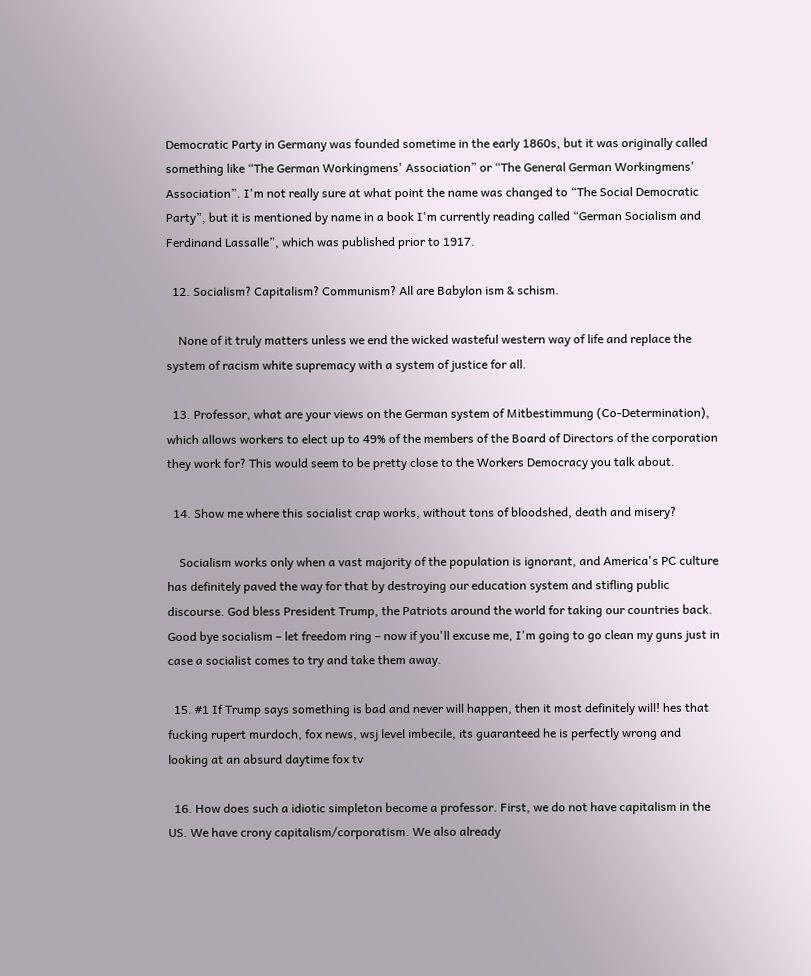Democratic Party in Germany was founded sometime in the early 1860s, but it was originally called something like “The German Workingmens' Association” or “The General German Workingmens' Association”. I'm not really sure at what point the name was changed to “The Social Democratic Party”, but it is mentioned by name in a book I'm currently reading called “German Socialism and Ferdinand Lassalle”, which was published prior to 1917.

  12. Socialism? Capitalism? Communism? All are Babylon ism & schism.

    None of it truly matters unless we end the wicked wasteful western way of life and replace the system of racism white supremacy with a system of justice for all.

  13. Professor, what are your views on the German system of Mitbestimmung (Co-Determination), which allows workers to elect up to 49% of the members of the Board of Directors of the corporation they work for? This would seem to be pretty close to the Workers Democracy you talk about.

  14. Show me where this socialist crap works, without tons of bloodshed, death and misery?

    Socialism works only when a vast majority of the population is ignorant, and America's PC culture has definitely paved the way for that by destroying our education system and stifling public discourse. God bless President Trump, the Patriots around the world for taking our countries back. Good bye socialism – let freedom ring – now if you'll excuse me, I'm going to go clean my guns just in case a socialist comes to try and take them away.

  15. #1 If Trump says something is bad and never will happen, then it most definitely will! hes that fucking rupert murdoch, fox news, wsj level imbecile, its guaranteed he is perfectly wrong and looking at an absurd daytime fox tv

  16. How does such a idiotic simpleton become a professor. First, we do not have capitalism in the US. We have crony capitalism/corporatism. We also already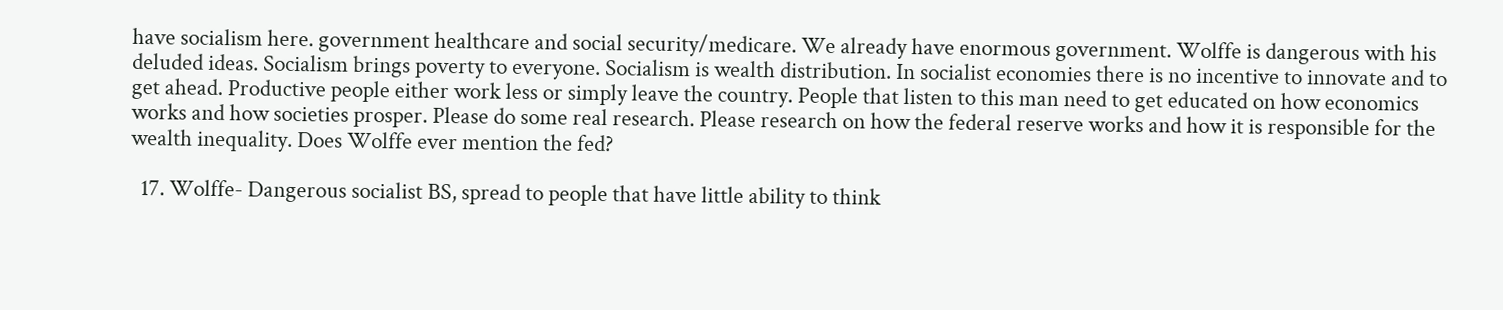have socialism here. government healthcare and social security/medicare. We already have enormous government. Wolffe is dangerous with his deluded ideas. Socialism brings poverty to everyone. Socialism is wealth distribution. In socialist economies there is no incentive to innovate and to get ahead. Productive people either work less or simply leave the country. People that listen to this man need to get educated on how economics works and how societies prosper. Please do some real research. Please research on how the federal reserve works and how it is responsible for the wealth inequality. Does Wolffe ever mention the fed?

  17. Wolffe- Dangerous socialist BS, spread to people that have little ability to think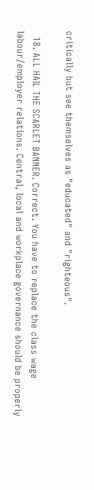critically but see themselves as "educated" and "righteous".

  18. ALL HAIL THE SCARLET BANNER. Correct. You have to replace the class wage labour/employer relations. Central, local and workplace governance should be properly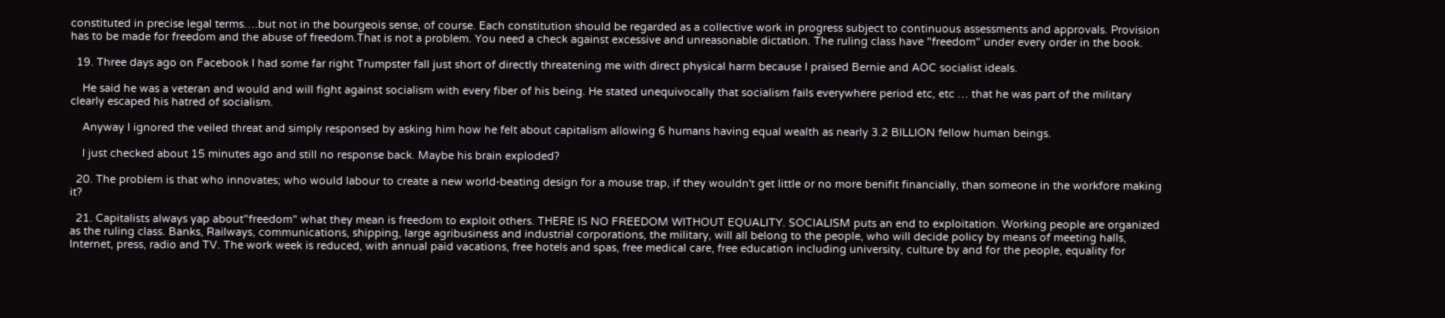constituted in precise legal terms….but not in the bourgeois sense, of course. Each constitution should be regarded as a collective work in progress subject to continuous assessments and approvals. Provision has to be made for freedom and the abuse of freedom.That is not a problem. You need a check against excessive and unreasonable dictation. The ruling class have "freedom" under every order in the book.

  19. Three days ago on Facebook I had some far right Trumpster fall just short of directly threatening me with direct physical harm because I praised Bernie and AOC socialist ideals.

    He said he was a veteran and would and will fight against socialism with every fiber of his being. He stated unequivocally that socialism fails everywhere period etc, etc … that he was part of the military clearly escaped his hatred of socialism.

    Anyway I ignored the veiled threat and simply responsed by asking him how he felt about capitalism allowing 6 humans having equal wealth as nearly 3.2 BILLION fellow human beings.

    I just checked about 15 minutes ago and still no response back. Maybe his brain exploded?

  20. The problem is that who innovates; who would labour to create a new world-beating design for a mouse trap, if they wouldn't get little or no more benifit financially, than someone in the workfore making it?

  21. Capitalists always yap about"freedom" what they mean is freedom to exploit others. THERE IS NO FREEDOM WITHOUT EQUALITY. SOCIALISM puts an end to exploitation. Working people are organized as the ruling class. Banks, Railways, communications, shipping, large agribusiness and industrial corporations, the military, will all belong to the people, who will decide policy by means of meeting halls, Internet, press, radio and TV. The work week is reduced, with annual paid vacations, free hotels and spas, free medical care, free education including university, culture by and for the people, equality for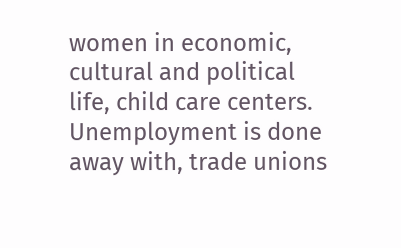women in economic, cultural and political life, child care centers. Unemployment is done away with, trade unions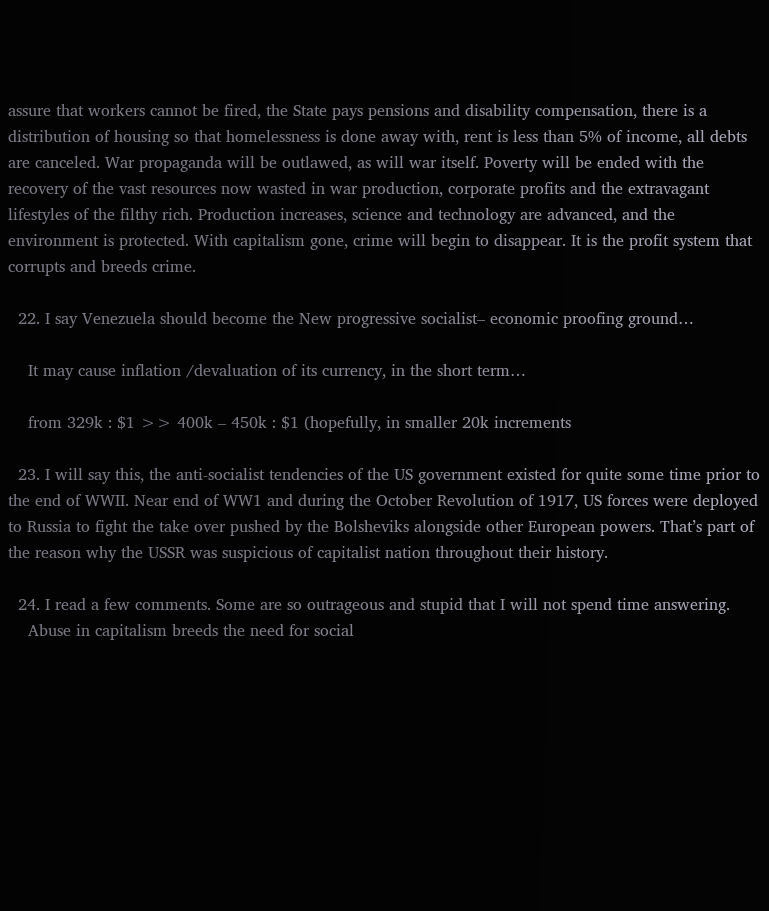assure that workers cannot be fired, the State pays pensions and disability compensation, there is a distribution of housing so that homelessness is done away with, rent is less than 5% of income, all debts are canceled. War propaganda will be outlawed, as will war itself. Poverty will be ended with the recovery of the vast resources now wasted in war production, corporate profits and the extravagant lifestyles of the filthy rich. Production increases, science and technology are advanced, and the environment is protected. With capitalism gone, crime will begin to disappear. It is the profit system that corrupts and breeds crime.

  22. I say Venezuela should become the New progressive socialist– economic proofing ground…

    It may cause inflation /devaluation of its currency, in the short term…

    from 329k : $1 >> 400k – 450k : $1 (hopefully, in smaller 20k increments

  23. I will say this, the anti-socialist tendencies of the US government existed for quite some time prior to the end of WWII. Near end of WW1 and during the October Revolution of 1917, US forces were deployed to Russia to fight the take over pushed by the Bolsheviks alongside other European powers. That’s part of the reason why the USSR was suspicious of capitalist nation throughout their history.

  24. I read a few comments. Some are so outrageous and stupid that I will not spend time answering.
    Abuse in capitalism breeds the need for social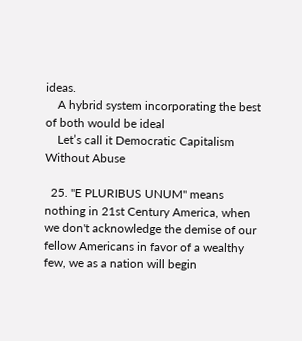ideas.
    A hybrid system incorporating the best of both would be ideal
    Let’s call it Democratic Capitalism Without Abuse

  25. "E PLURIBUS UNUM" means nothing in 21st Century America, when we don't acknowledge the demise of our fellow Americans in favor of a wealthy few, we as a nation will begin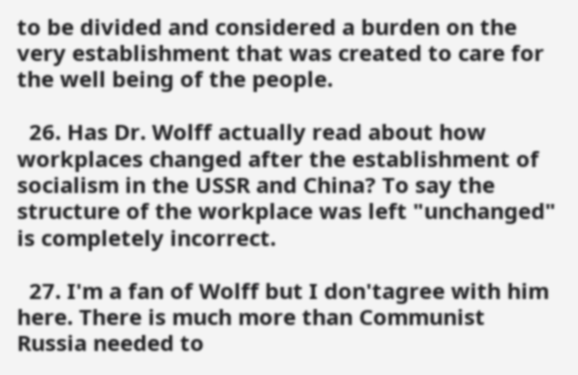to be divided and considered a burden on the very establishment that was created to care for the well being of the people.

  26. Has Dr. Wolff actually read about how workplaces changed after the establishment of socialism in the USSR and China? To say the structure of the workplace was left "unchanged" is completely incorrect.

  27. I'm a fan of Wolff but I don'tagree with him here. There is much more than Communist Russia needed to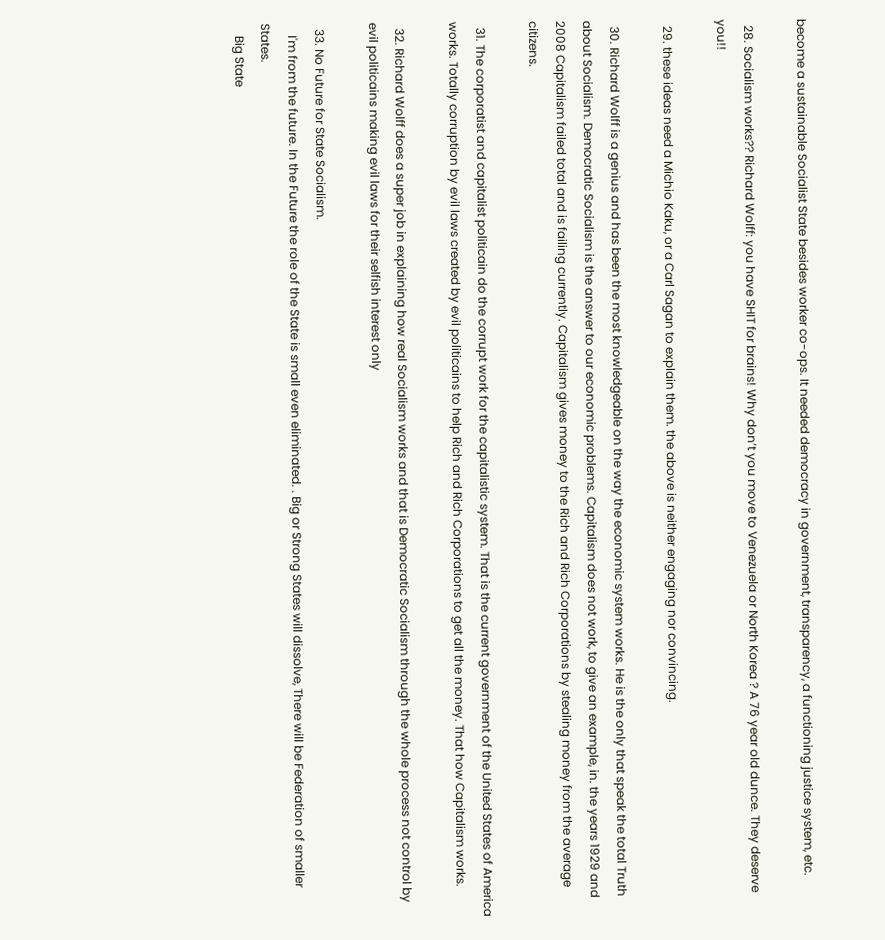become a sustainable Socialist State besides worker co-ops. It needed democracy in government, transparency, a functioning justice system, etc.

  28. Socialism works?? Richard Wolff: you have SHIT for brains! Why don’t you move to Venezuela or North Korea ? A 76 year old dunce. They deserve you!!

  29. these ideas need a Michio Kaku, or a Carl Sagan to explain them. the above is neither engaging nor convincing.

  30. Richard Wolff is a genius and has been the most knowledgeable on the way the economic system works. He is the only that speak the total Truth about Socialism. Democratic Socialism is the answer to our economic problems. Capitalism does not work, to give an example, in. the years 1929 and 2008 Capitalism failed total and is failing currently. Capitalism gives money to the Rich and Rich Corporations by stealing money from the average citizens.

  31. The corporatist and capitalist politicain do the corrupt work for the capitalistic system. That is the current government of the United States of America works. Totally corruption by evil laws created by evil politicains to help Rich and Rich Corporations to get all the money. That how Capitalism works.

  32. Richard Wolff does a super job in explaining how real Socialism works and that is Democratic Socialism through the whole process not control by evil politicains making evil laws for their selfish interest only

  33. No Future for State Socialism.
    I'm from the future. In the Future the role of the State is small even eliminated. . Big or Strong States will dissolve, There will be Federation of smaller States.
    Big State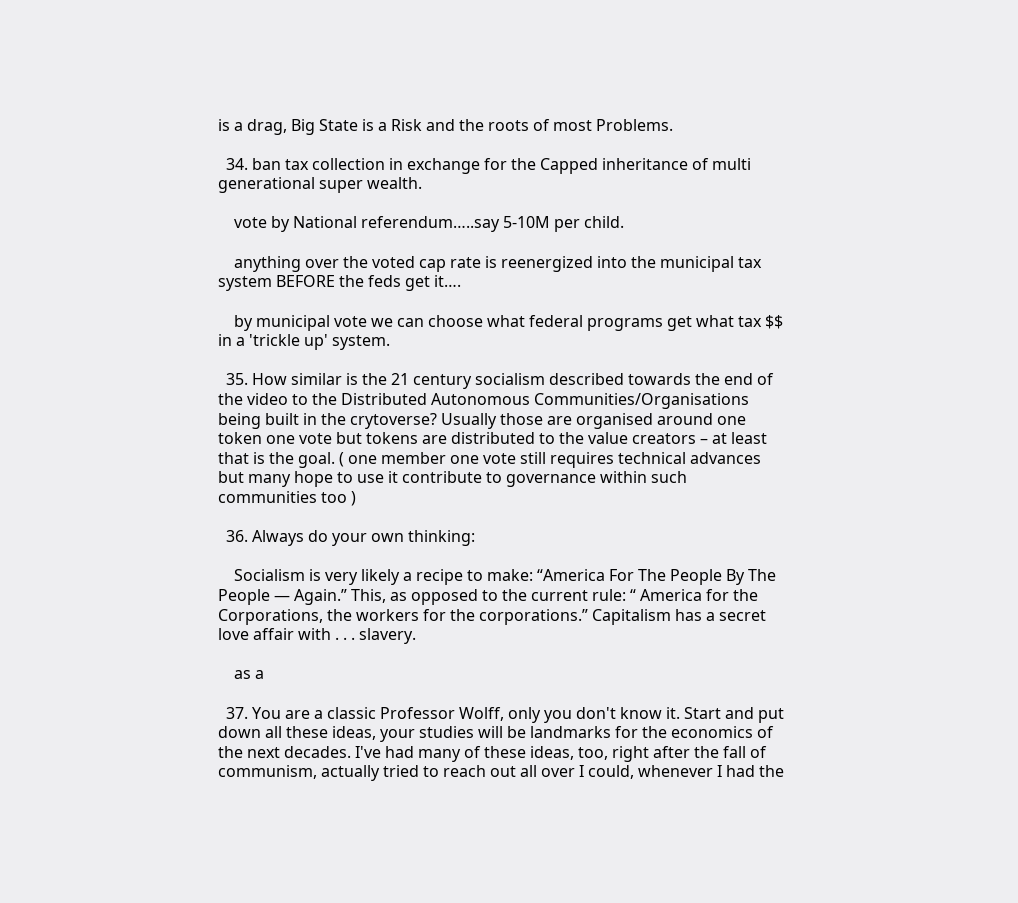is a drag, Big State is a Risk and the roots of most Problems.

  34. ban tax collection in exchange for the Capped inheritance of multi generational super wealth.

    vote by National referendum…..say 5-10M per child.

    anything over the voted cap rate is reenergized into the municipal tax system BEFORE the feds get it….

    by municipal vote we can choose what federal programs get what tax $$ in a 'trickle up' system.

  35. How similar is the 21 century socialism described towards the end of the video to the Distributed Autonomous Communities/Organisations being built in the crytoverse? Usually those are organised around one token one vote but tokens are distributed to the value creators – at least that is the goal. ( one member one vote still requires technical advances but many hope to use it contribute to governance within such communities too )

  36. Always do your own thinking:

    Socialism is very likely a recipe to make: “America For The People By The People — Again.” This, as opposed to the current rule: “ America for the Corporations, the workers for the corporations.” Capitalism has a secret love affair with . . . slavery.

    as a

  37. You are a classic Professor Wolff, only you don't know it. Start and put down all these ideas, your studies will be landmarks for the economics of the next decades. I've had many of these ideas, too, right after the fall of communism, actually tried to reach out all over I could, whenever I had the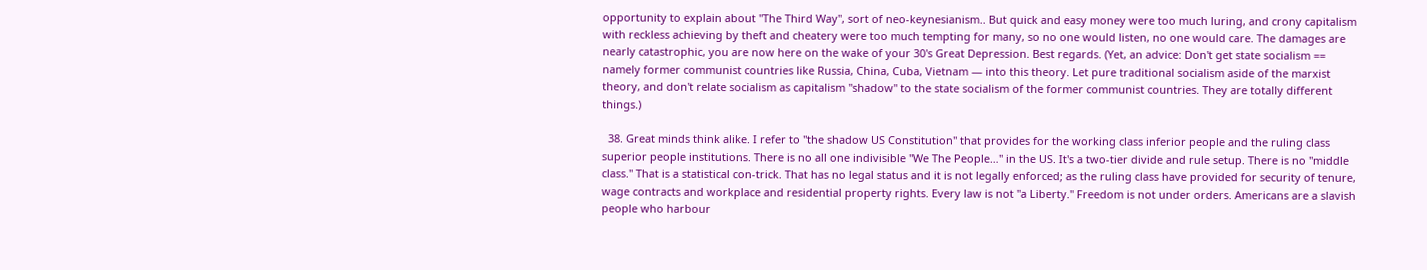opportunity to explain about "The Third Way", sort of neo-keynesianism.. But quick and easy money were too much luring, and crony capitalism with reckless achieving by theft and cheatery were too much tempting for many, so no one would listen, no one would care. The damages are nearly catastrophic, you are now here on the wake of your 30's Great Depression. Best regards. (Yet, an advice: Don't get state socialism == namely former communist countries like Russia, China, Cuba, Vietnam — into this theory. Let pure traditional socialism aside of the marxist theory, and don't relate socialism as capitalism "shadow" to the state socialism of the former communist countries. They are totally different things.)

  38. Great minds think alike. I refer to "the shadow US Constitution" that provides for the working class inferior people and the ruling class superior people institutions. There is no all one indivisible "We The People…" in the US. It's a two-tier divide and rule setup. There is no "middle class." That is a statistical con-trick. That has no legal status and it is not legally enforced; as the ruling class have provided for security of tenure, wage contracts and workplace and residential property rights. Every law is not "a Liberty." Freedom is not under orders. Americans are a slavish people who harbour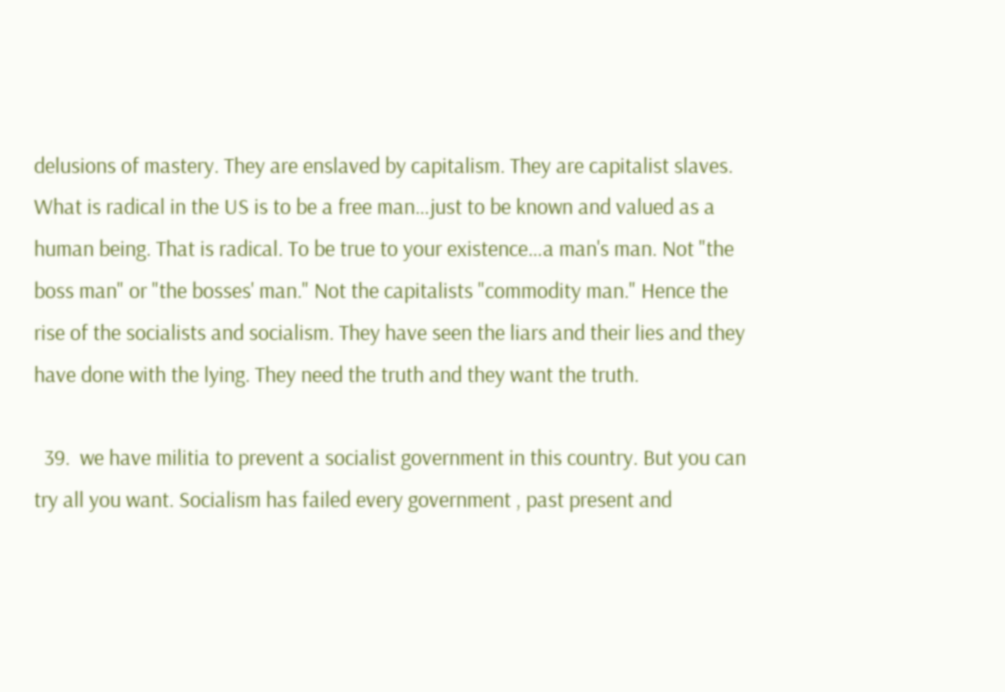delusions of mastery. They are enslaved by capitalism. They are capitalist slaves. What is radical in the US is to be a free man…just to be known and valued as a human being. That is radical. To be true to your existence…a man's man. Not "the boss man" or "the bosses' man." Not the capitalists "commodity man." Hence the rise of the socialists and socialism. They have seen the liars and their lies and they have done with the lying. They need the truth and they want the truth.

  39.  we have militia to prevent a socialist government in this country. But you can try all you want. Socialism has failed every government , past present and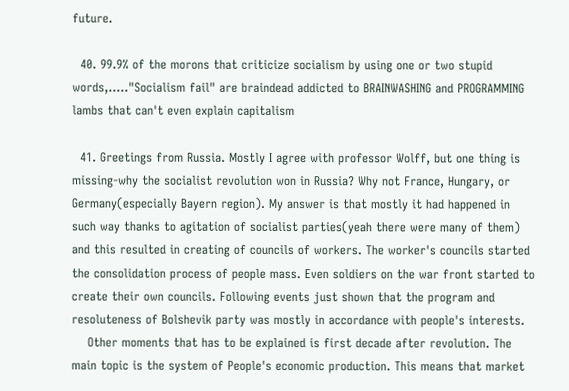future.

  40. 99.9% of the morons that criticize socialism by using one or two stupid words,….."Socialism fail" are braindead addicted to BRAINWASHING and PROGRAMMING lambs that can't even explain capitalism

  41. Greetings from Russia. Mostly I agree with professor Wolff, but one thing is missing-why the socialist revolution won in Russia? Why not France, Hungary, or Germany(especially Bayern region). My answer is that mostly it had happened in such way thanks to agitation of socialist parties(yeah there were many of them) and this resulted in creating of councils of workers. The worker's councils started the consolidation process of people mass. Even soldiers on the war front started to create their own councils. Following events just shown that the program and resoluteness of Bolshevik party was mostly in accordance with people's interests.
    Other moments that has to be explained is first decade after revolution. The main topic is the system of People's economic production. This means that market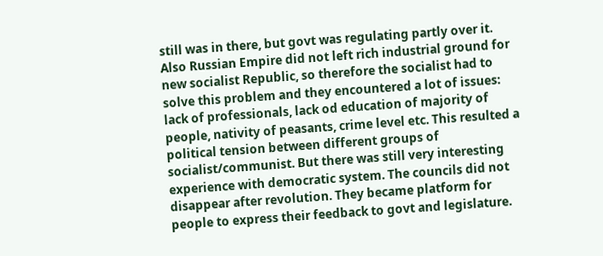still was in there, but govt was regulating partly over it. Also Russian Empire did not left rich industrial ground for new socialist Republic, so therefore the socialist had to solve this problem and they encountered a lot of issues: lack of professionals, lack od education of majority of people, nativity of peasants, crime level etc. This resulted a political tension between different groups of socialist/communist. But there was still very interesting experience with democratic system. The councils did not disappear after revolution. They became platform for people to express their feedback to govt and legislature.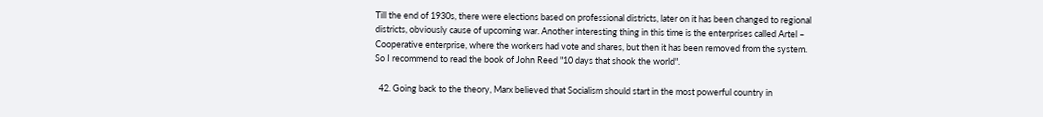Till the end of 1930s, there were elections based on professional districts, later on it has been changed to regional districts, obviously cause of upcoming war. Another interesting thing in this time is the enterprises called Artel – Cooperative enterprise, where the workers had vote and shares, but then it has been removed from the system. So I recommend to read the book of John Reed "10 days that shook the world".

  42. Going back to the theory, Marx believed that Socialism should start in the most powerful country in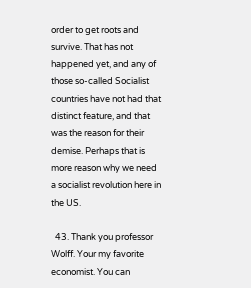order to get roots and survive. That has not happened yet, and any of those so-called Socialist countries have not had that distinct feature, and that was the reason for their demise. Perhaps that is more reason why we need a socialist revolution here in the US.

  43. Thank you professor Wolff. Your my favorite economist. You can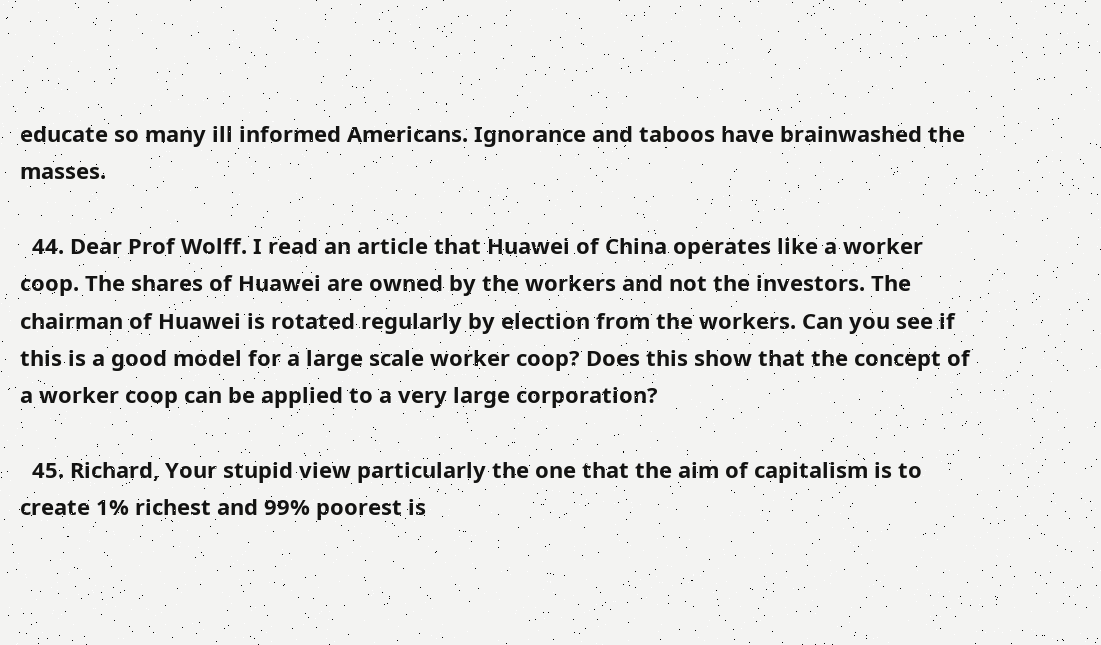educate so many ill informed Americans. Ignorance and taboos have brainwashed the masses.

  44. Dear Prof Wolff. I read an article that Huawei of China operates like a worker coop. The shares of Huawei are owned by the workers and not the investors. The chairman of Huawei is rotated regularly by election from the workers. Can you see if this is a good model for a large scale worker coop? Does this show that the concept of a worker coop can be applied to a very large corporation?

  45. Richard, Your stupid view particularly the one that the aim of capitalism is to create 1% richest and 99% poorest is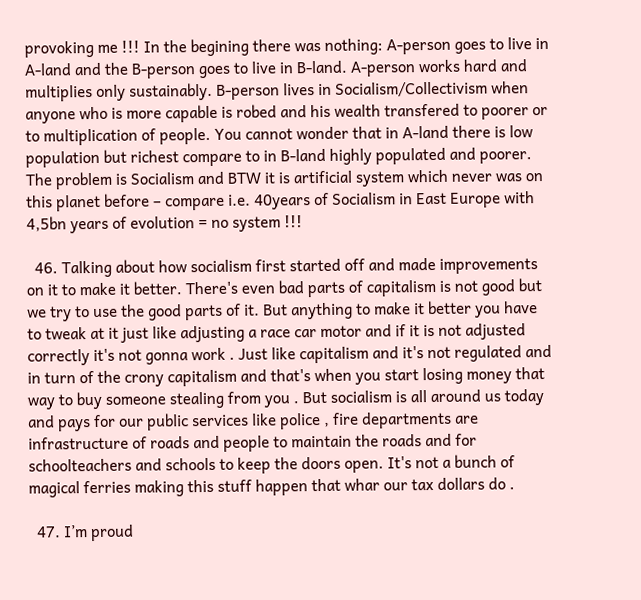provoking me !!! In the begining there was nothing: A-person goes to live in A-land and the B-person goes to live in B-land. A-person works hard and multiplies only sustainably. B-person lives in Socialism/Collectivism when anyone who is more capable is robed and his wealth transfered to poorer or to multiplication of people. You cannot wonder that in A-land there is low population but richest compare to in B-land highly populated and poorer. The problem is Socialism and BTW it is artificial system which never was on this planet before – compare i.e. 40years of Socialism in East Europe with 4,5bn years of evolution = no system !!!

  46. Talking about how socialism first started off and made improvements on it to make it better. There's even bad parts of capitalism is not good but we try to use the good parts of it. But anything to make it better you have to tweak at it just like adjusting a race car motor and if it is not adjusted correctly it's not gonna work . Just like capitalism and it's not regulated and in turn of the crony capitalism and that's when you start losing money that way to buy someone stealing from you . But socialism is all around us today and pays for our public services like police , fire departments are infrastructure of roads and people to maintain the roads and for schoolteachers and schools to keep the doors open. It's not a bunch of magical ferries making this stuff happen that whar our tax dollars do .

  47. I’m proud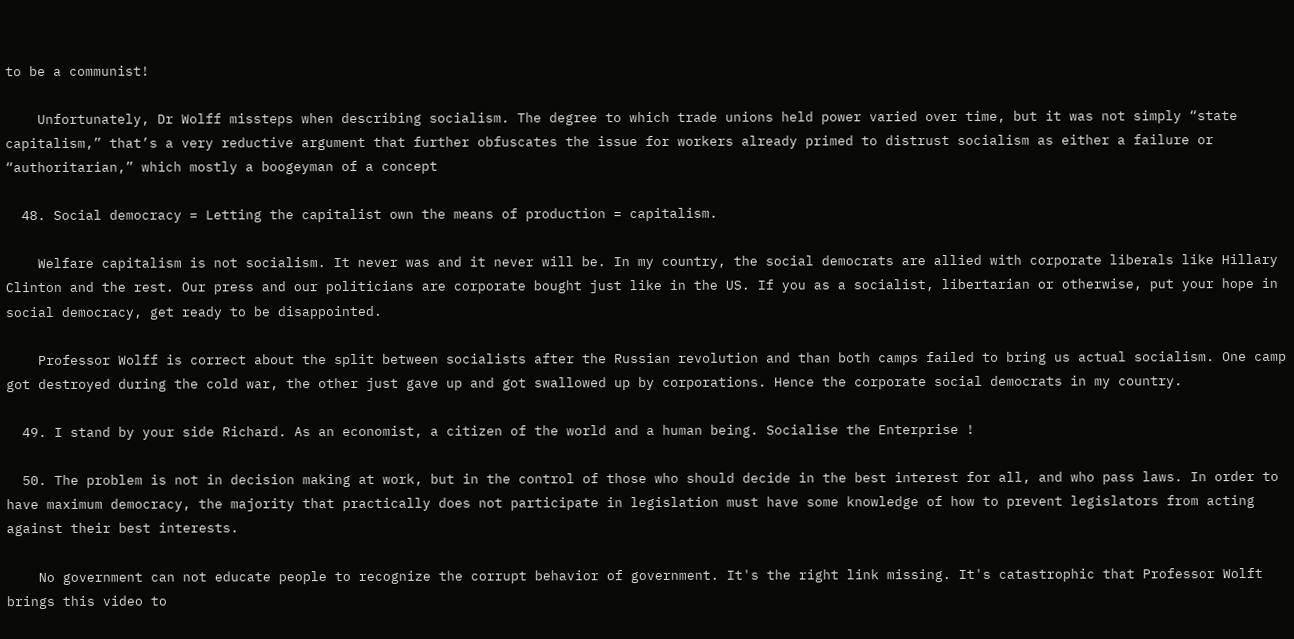to be a communist!

    Unfortunately, Dr Wolff missteps when describing socialism. The degree to which trade unions held power varied over time, but it was not simply “state capitalism,” that’s a very reductive argument that further obfuscates the issue for workers already primed to distrust socialism as either a failure or “authoritarian,” which mostly a boogeyman of a concept

  48. Social democracy = Letting the capitalist own the means of production = capitalism.

    Welfare capitalism is not socialism. It never was and it never will be. In my country, the social democrats are allied with corporate liberals like Hillary Clinton and the rest. Our press and our politicians are corporate bought just like in the US. If you as a socialist, libertarian or otherwise, put your hope in social democracy, get ready to be disappointed.

    Professor Wolff is correct about the split between socialists after the Russian revolution and than both camps failed to bring us actual socialism. One camp got destroyed during the cold war, the other just gave up and got swallowed up by corporations. Hence the corporate social democrats in my country.

  49. I stand by your side Richard. As an economist, a citizen of the world and a human being. Socialise the Enterprise !

  50. The problem is not in decision making at work, but in the control of those who should decide in the best interest for all, and who pass laws. In order to have maximum democracy, the majority that practically does not participate in legislation must have some knowledge of how to prevent legislators from acting against their best interests.

    No government can not educate people to recognize the corrupt behavior of government. It's the right link missing. It's catastrophic that Professor Wolft brings this video to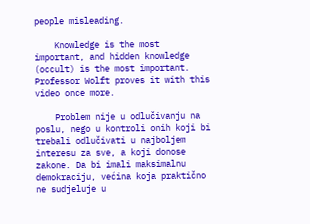people misleading.

    Knowledge is the most important, and hidden knowledge (occult) is the most important. Professor Wolft proves it with this video once more.

    Problem nije u odlučivanju na poslu, nego u kontroli onih koji bi trebali odlučivati u najboljem interesu za sve, a koji donose zakone. Da bi imali maksimalnu demokraciju, većina koja praktično ne sudjeluje u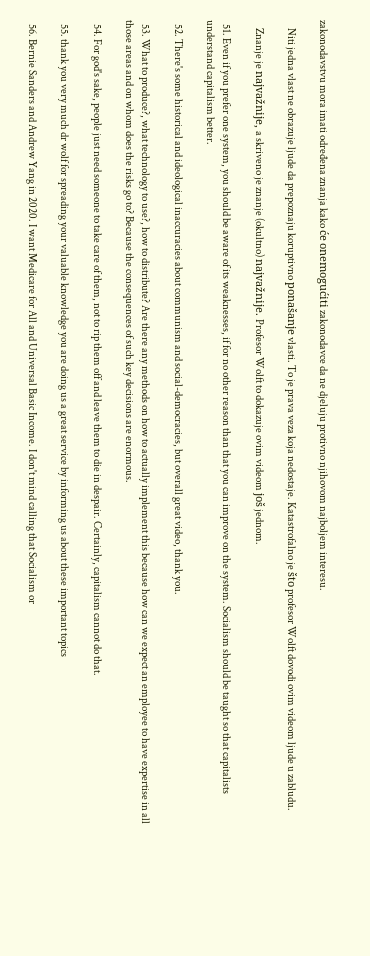zakonodavstvu mora imati određena znanja kako će onemogućiti zakonodavce da ne djeluju protivno njihovom najboljem interesu.

    Niti jedna vlast ne obrazuje ljude da prepoznaju koruptivno ponašanje vlasti. To je prava veza koja nedostaje. Katastrofalno je što profesor Wolft dovodi ovim videom ljude u zabludu.

    Znanje je najvažnije, a skriveno je znanje (okultno) najvažnije. Profesor Wolft to dokazuje ovim videom još jednom.

  51. Even if you prefer one system, you should be aware of its weaknesses, if for no other reason than that you can improve on the system. Socialism should be taught so that capitalists understand capitalism better.

  52. There's some historical and ideological inaccuracies about communism and social-democracies, but overall great video, thank you.

  53. What to produce?, what technology to use?, how to distribute? Are there any methods on how to actually implement this because how can we expect an employee to have expertise in all those areas and on whom does the risks go to? Because the consequences of such key decisions are enormous.

  54. For god's sake, people just need someone to take care of them, not to rip them off and leave them to die in despair. Certainly, capitalism cannot do that.

  55. thank you very much dr wolf for spreading your valuable knowledge you are doing us a great service by informing us about these important topics

  56. Bernie Sanders and Andrew Yang in 2020. I want Medicare for All and Universal Basic Income. I don't mind calling that Socialism or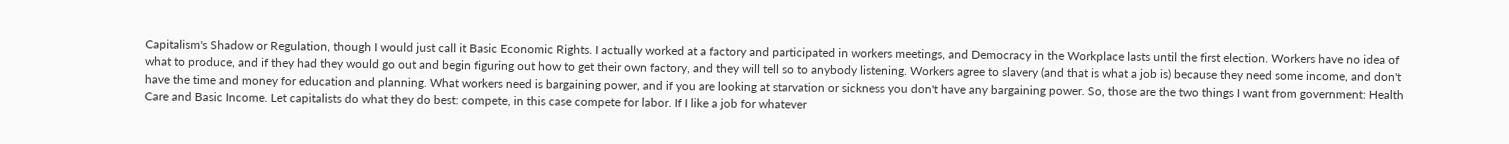Capitalism's Shadow or Regulation, though I would just call it Basic Economic Rights. I actually worked at a factory and participated in workers meetings, and Democracy in the Workplace lasts until the first election. Workers have no idea of what to produce, and if they had they would go out and begin figuring out how to get their own factory, and they will tell so to anybody listening. Workers agree to slavery (and that is what a job is) because they need some income, and don't have the time and money for education and planning. What workers need is bargaining power, and if you are looking at starvation or sickness you don't have any bargaining power. So, those are the two things I want from government: Health Care and Basic Income. Let capitalists do what they do best: compete, in this case compete for labor. If I like a job for whatever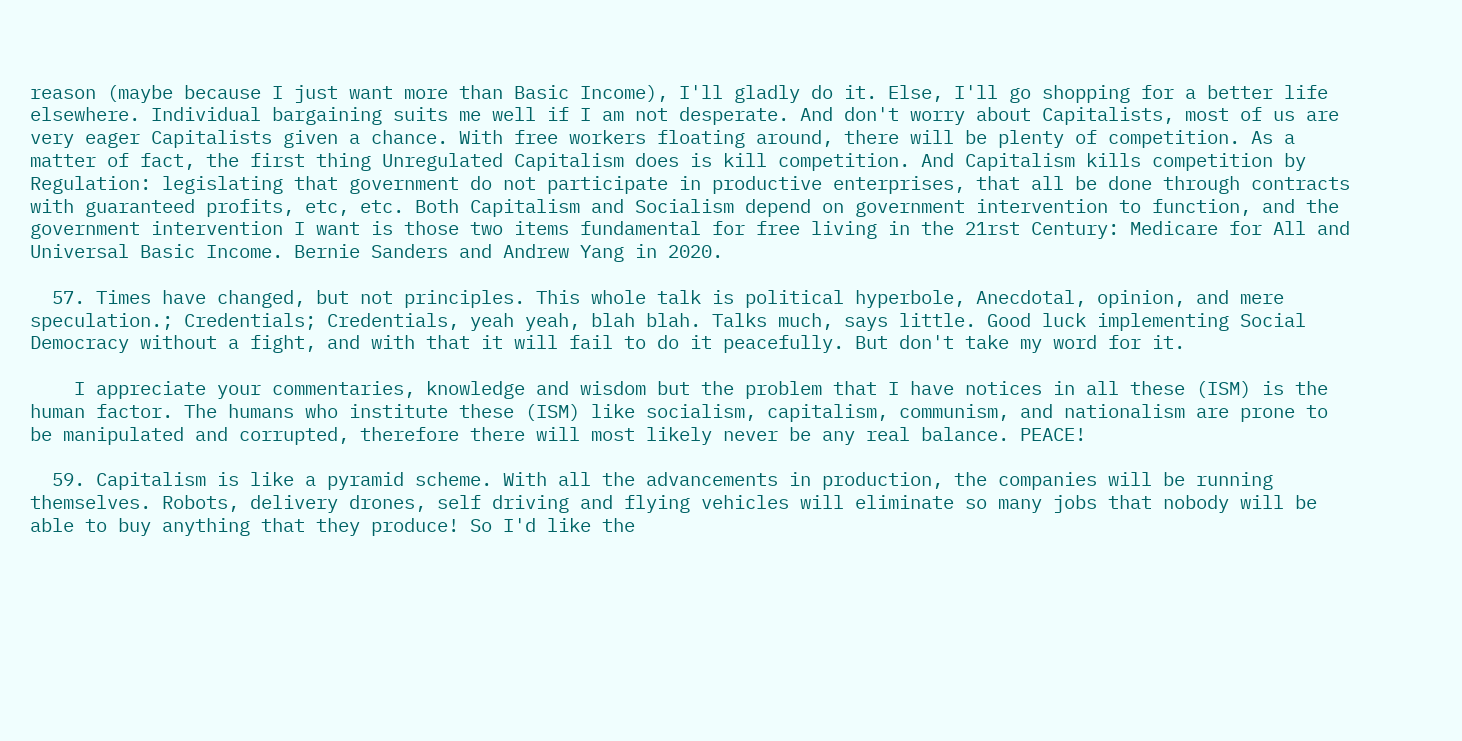reason (maybe because I just want more than Basic Income), I'll gladly do it. Else, I'll go shopping for a better life elsewhere. Individual bargaining suits me well if I am not desperate. And don't worry about Capitalists, most of us are very eager Capitalists given a chance. With free workers floating around, there will be plenty of competition. As a matter of fact, the first thing Unregulated Capitalism does is kill competition. And Capitalism kills competition by Regulation: legislating that government do not participate in productive enterprises, that all be done through contracts with guaranteed profits, etc, etc. Both Capitalism and Socialism depend on government intervention to function, and the government intervention I want is those two items fundamental for free living in the 21rst Century: Medicare for All and Universal Basic Income. Bernie Sanders and Andrew Yang in 2020.

  57. Times have changed, but not principles. This whole talk is political hyperbole, Anecdotal, opinion, and mere speculation.; Credentials; Credentials, yeah yeah, blah blah. Talks much, says little. Good luck implementing Social Democracy without a fight, and with that it will fail to do it peacefully. But don't take my word for it.

    I appreciate your commentaries, knowledge and wisdom but the problem that I have notices in all these (ISM) is the human factor. The humans who institute these (ISM) like socialism, capitalism, communism, and nationalism are prone to be manipulated and corrupted, therefore there will most likely never be any real balance. PEACE!

  59. Capitalism is like a pyramid scheme. With all the advancements in production, the companies will be running themselves. Robots, delivery drones, self driving and flying vehicles will eliminate so many jobs that nobody will be able to buy anything that they produce! So I'd like the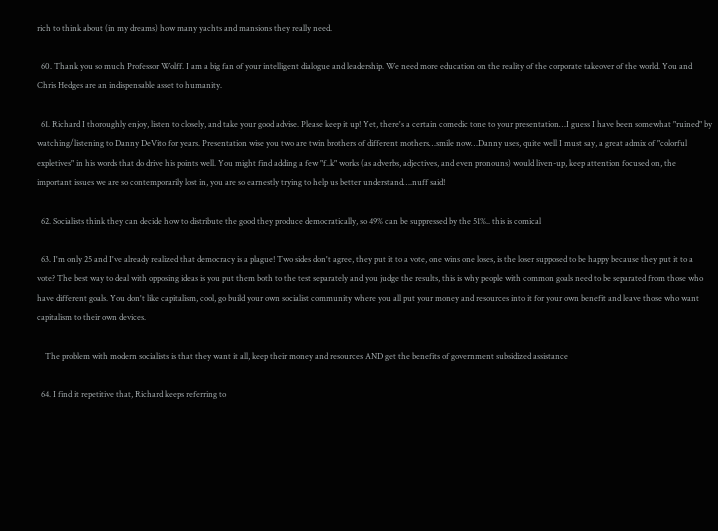rich to think about (in my dreams) how many yachts and mansions they really need.

  60. Thank you so much Professor Wolff. I am a big fan of your intelligent dialogue and leadership. We need more education on the reality of the corporate takeover of the world. You and Chris Hedges are an indispensable asset to humanity.

  61. Richard I thoroughly enjoy, listen to closely, and take your good advise. Please keep it up! Yet, there's a certain comedic tone to your presentation…I guess I have been somewhat "ruined" by watching/listening to Danny DeVito for years. Presentation wise you two are twin brothers of different mothers…smile now…Danny uses, quite well I must say, a great admix of "colorful expletives" in his words that do drive his points well. You might find adding a few "f..k" works (as adverbs, adjectives, and even pronouns) would liven-up, keep attention focused on, the important issues we are so contemporarily lost in, you are so earnestly trying to help us better understand….nuff said!

  62. Socialists think they can decide how to distribute the good they produce democratically, so 49% can be suppressed by the 51%.. this is comical

  63. I'm only 25 and I've already realized that democracy is a plague! Two sides don't agree, they put it to a vote, one wins one loses, is the loser supposed to be happy because they put it to a vote? The best way to deal with opposing ideas is you put them both to the test separately and you judge the results, this is why people with common goals need to be separated from those who have different goals. You don't like capitalism, cool, go build your own socialist community where you all put your money and resources into it for your own benefit and leave those who want capitalism to their own devices.

    The problem with modern socialists is that they want it all, keep their money and resources AND get the benefits of government subsidized assistance

  64. I find it repetitive that, Richard keeps referring to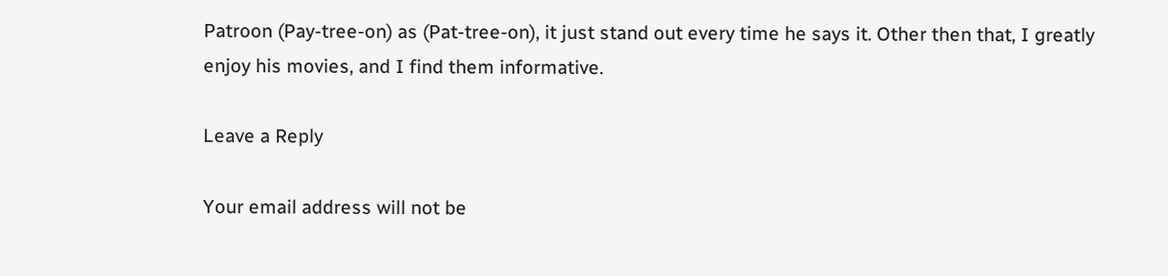Patroon (Pay-tree-on) as (Pat-tree-on), it just stand out every time he says it. Other then that, I greatly enjoy his movies, and I find them informative.

Leave a Reply

Your email address will not be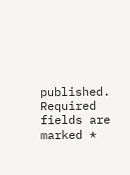published. Required fields are marked *